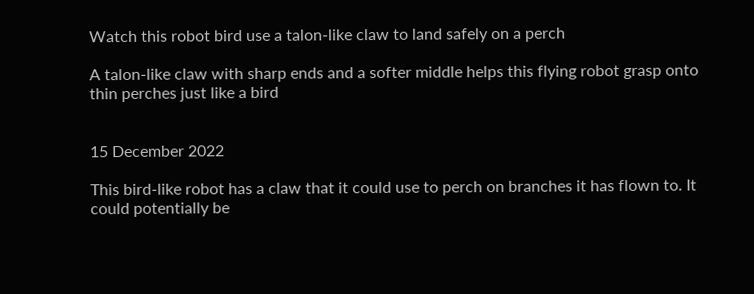Watch this robot bird use a talon-like claw to land safely on a perch

A talon-like claw with sharp ends and a softer middle helps this flying robot grasp onto thin perches just like a bird


15 December 2022

This bird-like robot has a claw that it could use to perch on branches it has flown to. It could potentially be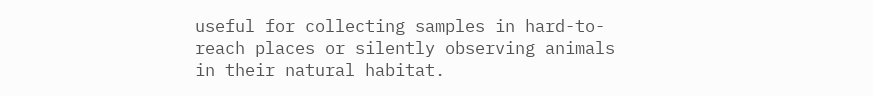useful for collecting samples in hard-to-reach places or silently observing animals in their natural habitat.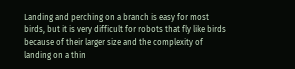Landing and perching on a branch is easy for most birds, but it is very difficult for robots that fly like birds because of their larger size and the complexity of landing on a thin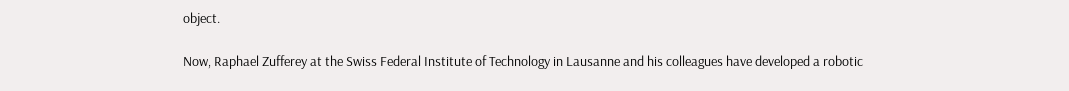object.

Now, Raphael Zufferey at the Swiss Federal Institute of Technology in Lausanne and his colleagues have developed a robotic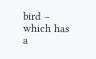bird – which has a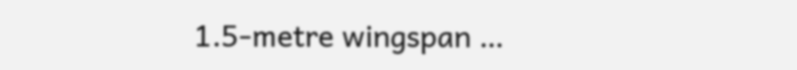1.5-metre wingspan …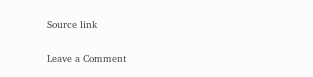Source link

Leave a Comment